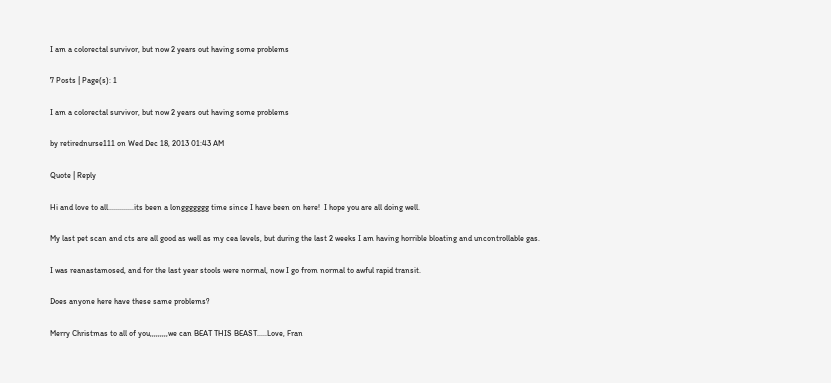I am a colorectal survivor, but now 2 years out having some problems

7 Posts | Page(s): 1

I am a colorectal survivor, but now 2 years out having some problems

by retirednurse111 on Wed Dec 18, 2013 01:43 AM

Quote | Reply

Hi and love to all.............its been a longgggggg time since I have been on here!  I hope you are all doing well.

My last pet scan and cts are all good as well as my cea levels, but during the last 2 weeks I am having horrible bloating and uncontrollable gas.

I was reanastamosed, and for the last year stools were normal, now I go from normal to awful rapid transit.

Does anyone here have these same problems?

Merry Christmas to all of you,,,,,,,,,we can BEAT THIS BEAST.....Love, Fran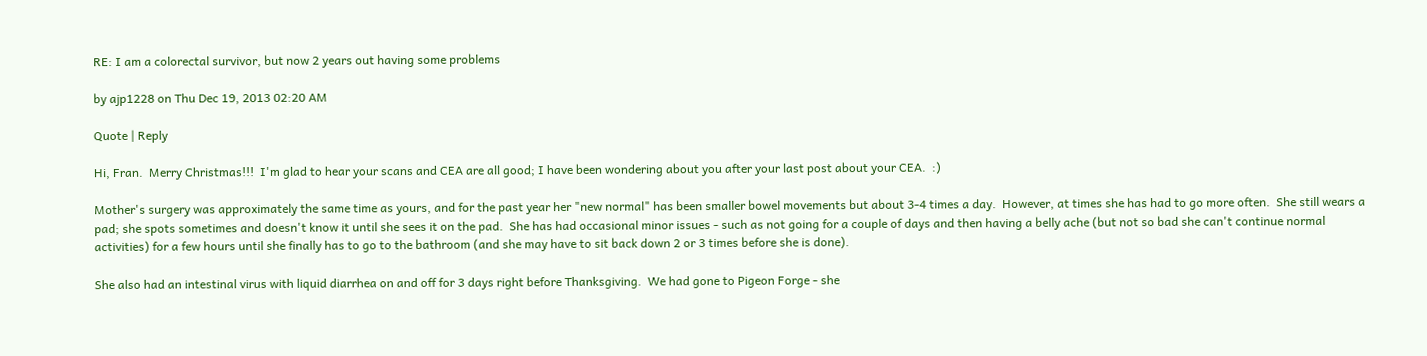RE: I am a colorectal survivor, but now 2 years out having some problems

by ajp1228 on Thu Dec 19, 2013 02:20 AM

Quote | Reply

Hi, Fran.  Merry Christmas!!!  I'm glad to hear your scans and CEA are all good; I have been wondering about you after your last post about your CEA.  :)

Mother's surgery was approximately the same time as yours, and for the past year her "new normal" has been smaller bowel movements but about 3-4 times a day.  However, at times she has had to go more often.  She still wears a pad; she spots sometimes and doesn't know it until she sees it on the pad.  She has had occasional minor issues - such as not going for a couple of days and then having a belly ache (but not so bad she can't continue normal activities) for a few hours until she finally has to go to the bathroom (and she may have to sit back down 2 or 3 times before she is done).

She also had an intestinal virus with liquid diarrhea on and off for 3 days right before Thanksgiving.  We had gone to Pigeon Forge - she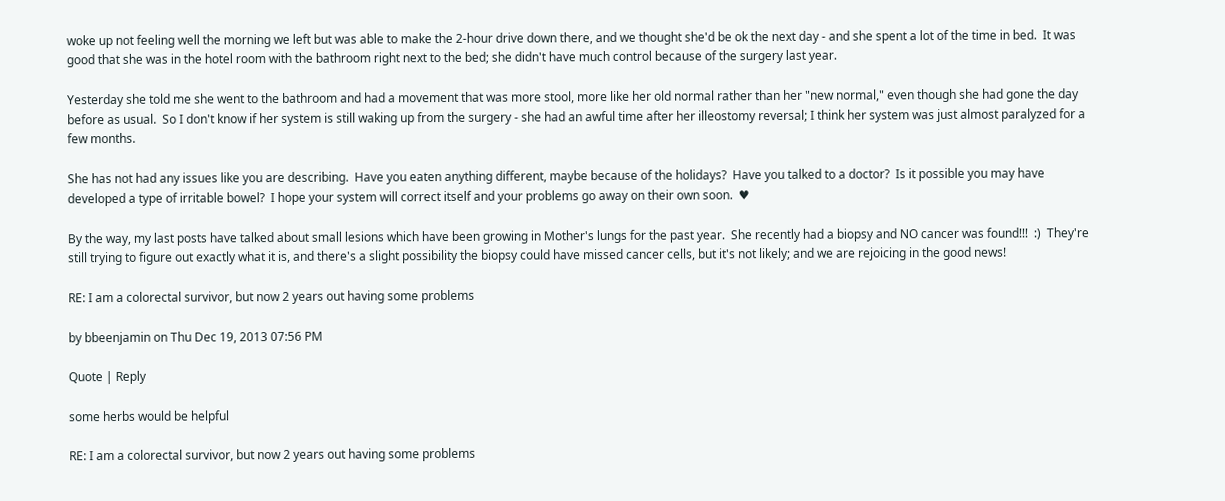woke up not feeling well the morning we left but was able to make the 2-hour drive down there, and we thought she'd be ok the next day - and she spent a lot of the time in bed.  It was good that she was in the hotel room with the bathroom right next to the bed; she didn't have much control because of the surgery last year.

Yesterday she told me she went to the bathroom and had a movement that was more stool, more like her old normal rather than her "new normal," even though she had gone the day before as usual.  So I don't know if her system is still waking up from the surgery - she had an awful time after her illeostomy reversal; I think her system was just almost paralyzed for a few months.

She has not had any issues like you are describing.  Have you eaten anything different, maybe because of the holidays?  Have you talked to a doctor?  Is it possible you may have developed a type of irritable bowel?  I hope your system will correct itself and your problems go away on their own soon.  ♥

By the way, my last posts have talked about small lesions which have been growing in Mother's lungs for the past year.  She recently had a biopsy and NO cancer was found!!!  :)  They're still trying to figure out exactly what it is, and there's a slight possibility the biopsy could have missed cancer cells, but it's not likely; and we are rejoicing in the good news!

RE: I am a colorectal survivor, but now 2 years out having some problems

by bbeenjamin on Thu Dec 19, 2013 07:56 PM

Quote | Reply

some herbs would be helpful

RE: I am a colorectal survivor, but now 2 years out having some problems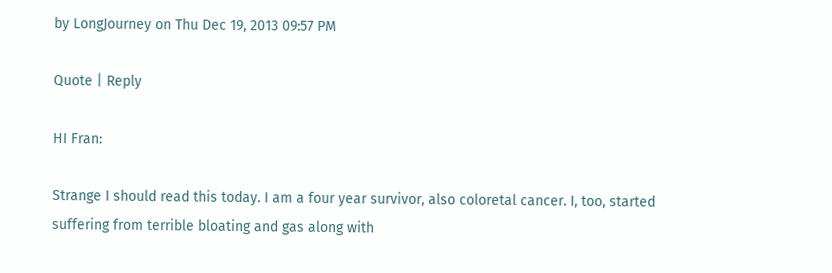by LongJourney on Thu Dec 19, 2013 09:57 PM

Quote | Reply

HI Fran:

Strange I should read this today. I am a four year survivor, also coloretal cancer. I, too, started suffering from terrible bloating and gas along with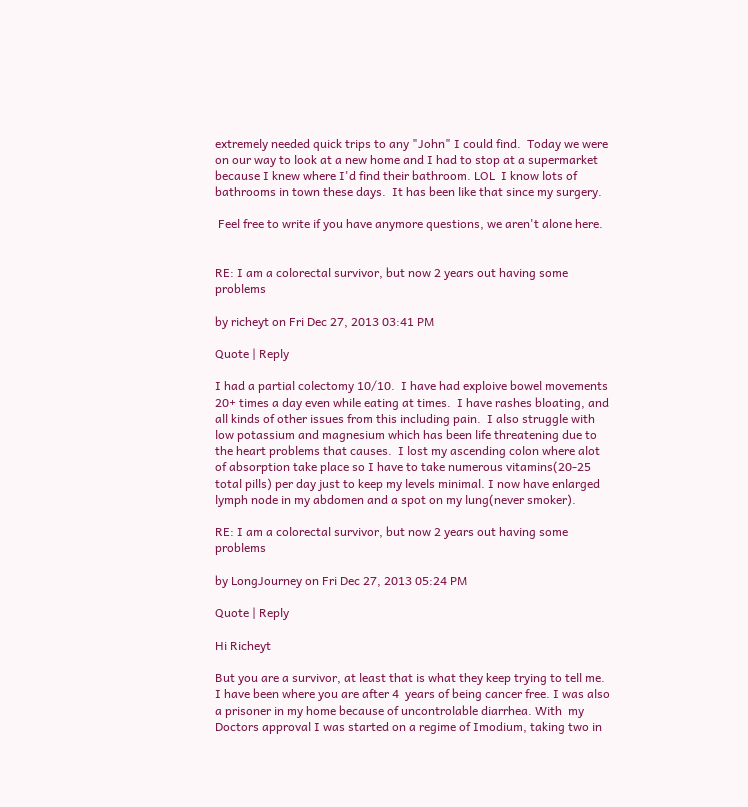extremely needed quick trips to any "John" I could find.  Today we were on our way to look at a new home and I had to stop at a supermarket because I knew where I'd find their bathroom. LOL  I know lots of bathrooms in town these days.  It has been like that since my surgery.

 Feel free to write if you have anymore questions, we aren't alone here.


RE: I am a colorectal survivor, but now 2 years out having some problems

by richeyt on Fri Dec 27, 2013 03:41 PM

Quote | Reply

I had a partial colectomy 10/10.  I have had exploive bowel movements 20+ times a day even while eating at times.  I have rashes bloating, and all kinds of other issues from this including pain.  I also struggle with low potassium and magnesium which has been life threatening due to the heart problems that causes.  I lost my ascending colon where alot of absorption take place so I have to take numerous vitamins(20-25 total pills) per day just to keep my levels minimal. I now have enlarged lymph node in my abdomen and a spot on my lung(never smoker).

RE: I am a colorectal survivor, but now 2 years out having some problems

by LongJourney on Fri Dec 27, 2013 05:24 PM

Quote | Reply

Hi Richeyt

But you are a survivor, at least that is what they keep trying to tell me.  I have been where you are after 4  years of being cancer free. I was also a prisoner in my home because of uncontrolable diarrhea. With  my Doctors approval I was started on a regime of Imodium, taking two in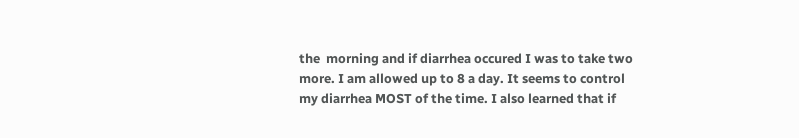the  morning and if diarrhea occured I was to take two more. I am allowed up to 8 a day. It seems to control my diarrhea MOST of the time. I also learned that if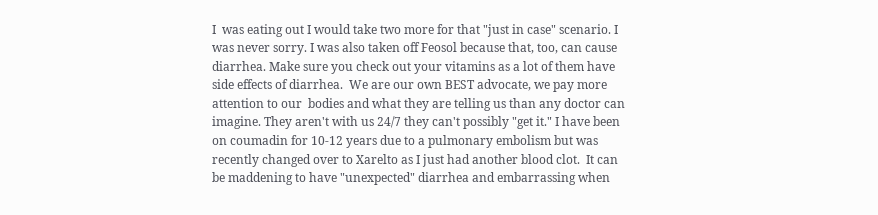I  was eating out I would take two more for that "just in case" scenario. I was never sorry. I was also taken off Feosol because that, too, can cause diarrhea. Make sure you check out your vitamins as a lot of them have side effects of diarrhea.  We are our own BEST advocate, we pay more attention to our  bodies and what they are telling us than any doctor can imagine. They aren't with us 24/7 they can't possibly "get it." I have been on coumadin for 10-12 years due to a pulmonary embolism but was recently changed over to Xarelto as I just had another blood clot.  It can be maddening to have "unexpected" diarrhea and embarrassing when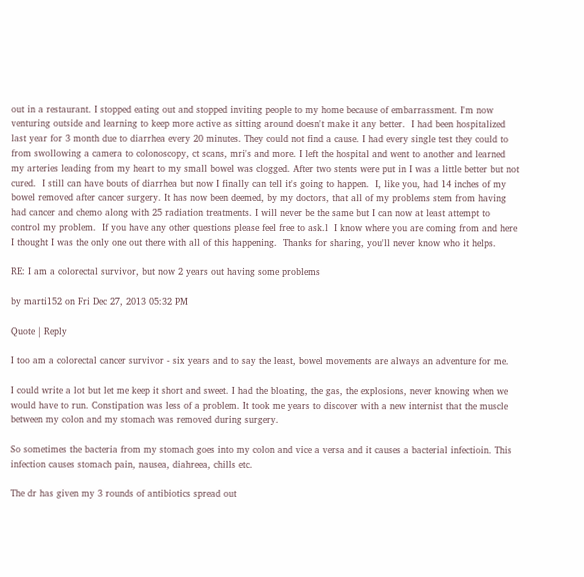out in a restaurant. I stopped eating out and stopped inviting people to my home because of embarrassment. I'm now venturing outside and learning to keep more active as sitting around doesn't make it any better.  I had been hospitalized last year for 3 month due to diarrhea every 20 minutes. They could not find a cause. I had every single test they could to from swollowing a camera to colonoscopy, ct scans, mri's and more. I left the hospital and went to another and learned my arteries leading from my heart to my small bowel was clogged. After two stents were put in I was a little better but not cured.  I still can have bouts of diarrhea but now I finally can tell it's going to happen.  I, like you, had 14 inches of my bowel removed after cancer surgery. It has now been deemed, by my doctors, that all of my problems stem from having had cancer and chemo along with 25 radiation treatments. I will never be the same but I can now at least attempt to control my problem.  If you have any other questions please feel free to ask.l  I know where you are coming from and here I thought I was the only one out there with all of this happening.  Thanks for sharing, you'll never know who it helps.

RE: I am a colorectal survivor, but now 2 years out having some problems

by marti152 on Fri Dec 27, 2013 05:32 PM

Quote | Reply

I too am a colorectal cancer survivor - six years and to say the least, bowel movements are always an adventure for me.

I could write a lot but let me keep it short and sweet. I had the bloating, the gas, the explosions, never knowing when we would have to run. Constipation was less of a problem. It took me years to discover with a new internist that the muscle between my colon and my stomach was removed during surgery.

So sometimes the bacteria from my stomach goes into my colon and vice a versa and it causes a bacterial infectioin. This infection causes stomach pain, nausea, diahreea, chills etc.

The dr has given my 3 rounds of antibiotics spread out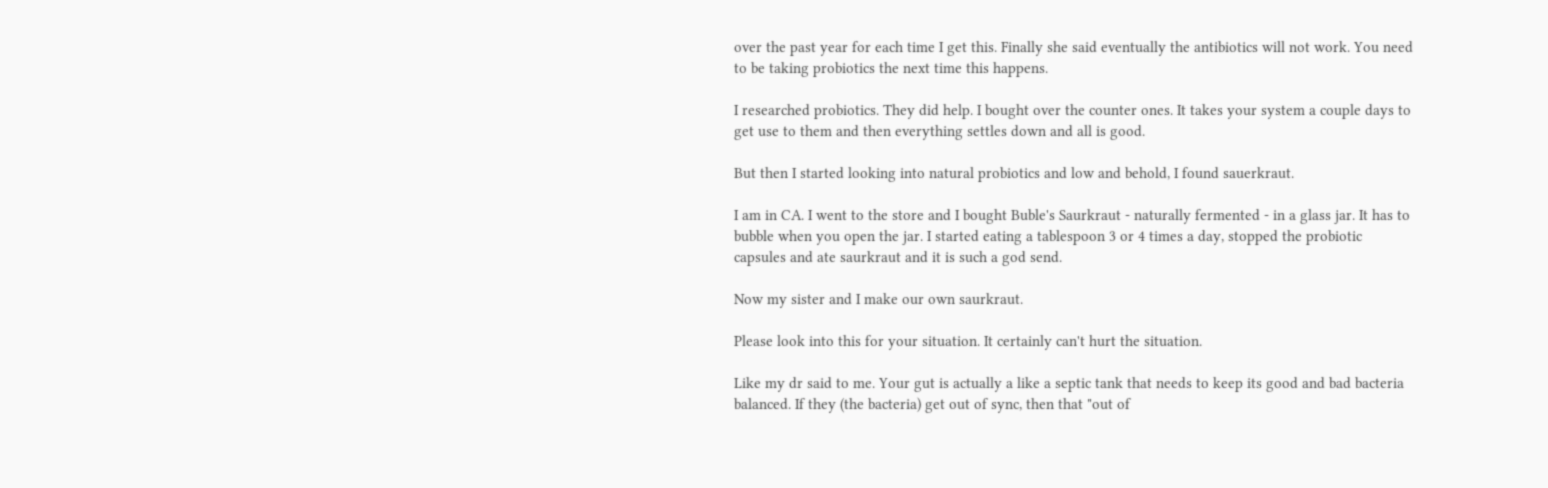over the past year for each time I get this. Finally she said eventually the antibiotics will not work. You need to be taking probiotics the next time this happens.

I researched probiotics. They did help. I bought over the counter ones. It takes your system a couple days to get use to them and then everything settles down and all is good.

But then I started looking into natural probiotics and low and behold, I found sauerkraut.

I am in CA. I went to the store and I bought Buble's Saurkraut - naturally fermented - in a glass jar. It has to bubble when you open the jar. I started eating a tablespoon 3 or 4 times a day, stopped the probiotic capsules and ate saurkraut and it is such a god send.

Now my sister and I make our own saurkraut.

Please look into this for your situation. It certainly can't hurt the situation.

Like my dr said to me. Your gut is actually a like a septic tank that needs to keep its good and bad bacteria balanced. If they (the bacteria) get out of sync, then that "out of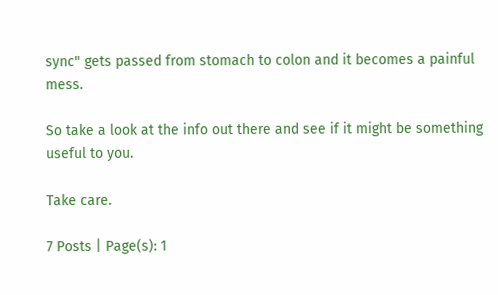sync" gets passed from stomach to colon and it becomes a painful mess.

So take a look at the info out there and see if it might be something useful to you.

Take care.

7 Posts | Page(s): 1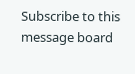Subscribe to this message board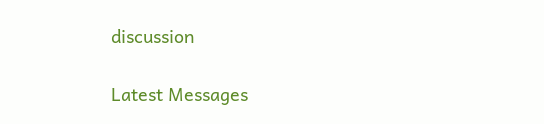discussion

Latest Messages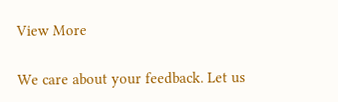View More

We care about your feedback. Let us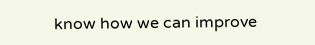know how we can improve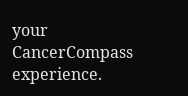your CancerCompass experience.